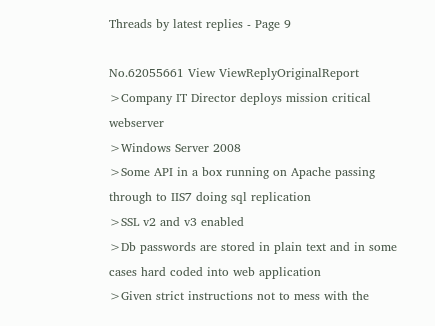Threads by latest replies - Page 9

No.62055661 View ViewReplyOriginalReport
>Company IT Director deploys mission critical webserver
>Windows Server 2008
>Some API in a box running on Apache passing through to IIS7 doing sql replication
>SSL v2 and v3 enabled
>Db passwords are stored in plain text and in some cases hard coded into web application
>Given strict instructions not to mess with the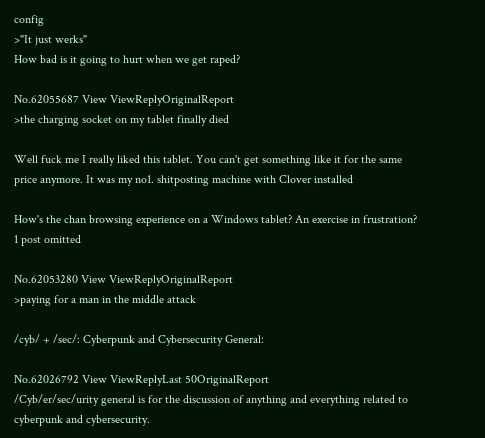config
>"It just werks"
How bad is it going to hurt when we get raped?

No.62055687 View ViewReplyOriginalReport
>the charging socket on my tablet finally died

Well fuck me I really liked this tablet. You can't get something like it for the same price anymore. It was my no1. shitposting machine with Clover installed

How's the chan browsing experience on a Windows tablet? An exercise in frustration?
1 post omitted

No.62053280 View ViewReplyOriginalReport
>paying for a man in the middle attack

/cyb/ + /sec/: Cyberpunk and Cybersecurity General:

No.62026792 View ViewReplyLast 50OriginalReport
/Cyb/er/sec/urity general is for the discussion of anything and everything related to cyberpunk and cybersecurity.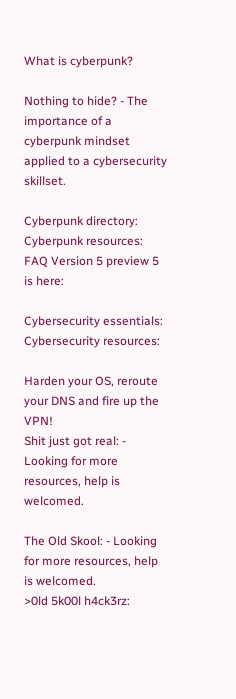What is cyberpunk?

Nothing to hide? - The importance of a cyberpunk mindset applied to a cybersecurity skillset.

Cyberpunk directory:
Cyberpunk resources:
FAQ Version 5 preview 5 is here:

Cybersecurity essentials:
Cybersecurity resources:

Harden your OS, reroute your DNS and fire up the VPN!
Shit just got real: - Looking for more resources, help is welcomed.

The Old Skool: - Looking for more resources, help is welcomed.
>0ld 5k00l h4ck3rz: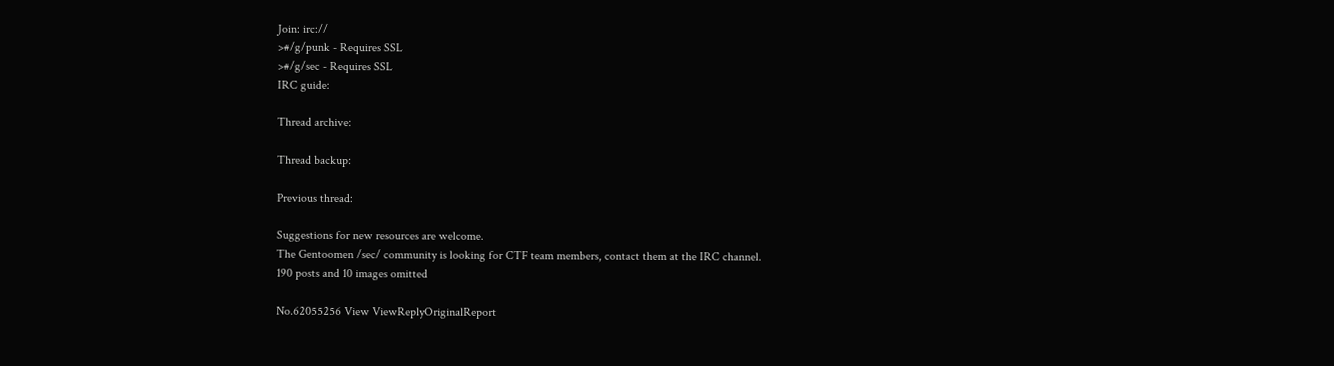Join: irc://
>#/g/punk - Requires SSL
>#/g/sec - Requires SSL
IRC guide:

Thread archive:

Thread backup:

Previous thread:

Suggestions for new resources are welcome.
The Gentoomen /sec/ community is looking for CTF team members, contact them at the IRC channel.
190 posts and 10 images omitted

No.62055256 View ViewReplyOriginalReport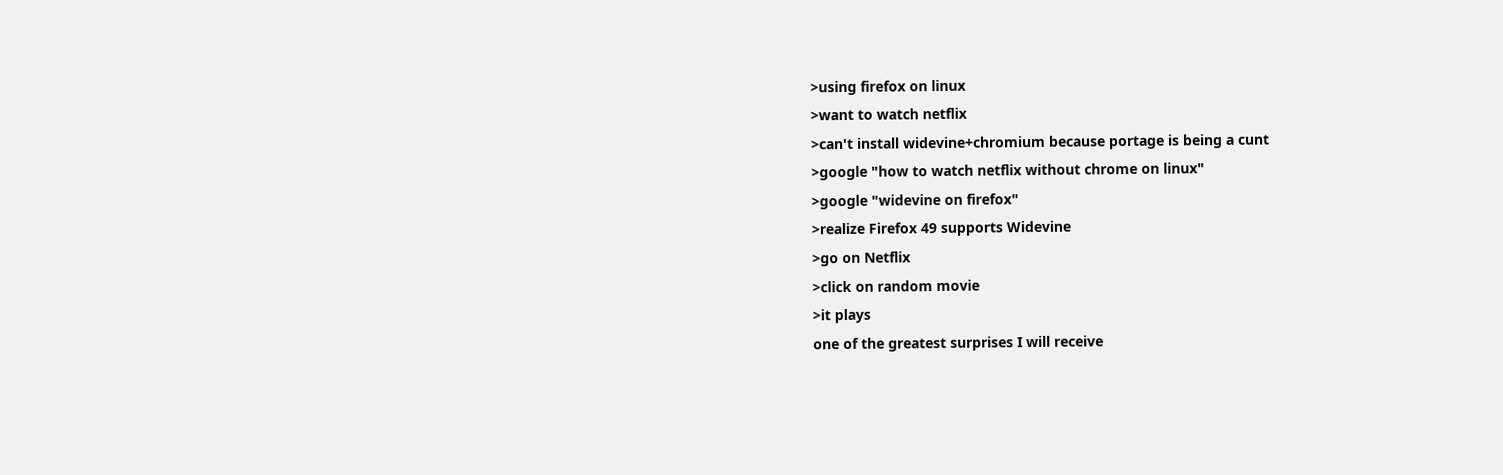>using firefox on linux
>want to watch netflix
>can't install widevine+chromium because portage is being a cunt
>google "how to watch netflix without chrome on linux"
>google "widevine on firefox"
>realize Firefox 49 supports Widevine
>go on Netflix
>click on random movie
>it plays
one of the greatest surprises I will receive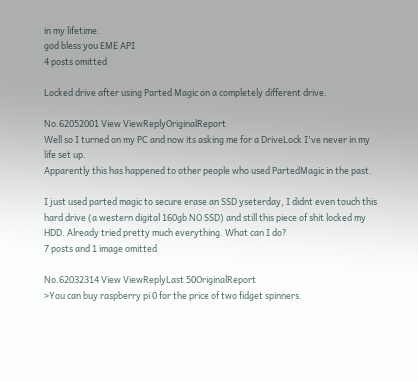in my lifetime.
god bless you EME API
4 posts omitted

Locked drive after using Parted Magic on a completely different drive.

No.62052001 View ViewReplyOriginalReport
Well so I turned on my PC and now its asking me for a DriveLock I've never in my life set up.
Apparently this has happened to other people who used PartedMagic in the past.

I just used parted magic to secure erase an SSD yseterday, I didnt even touch this hard drive (a western digital 160gb NO SSD) and still this piece of shit locked my HDD. Already tried pretty much everything. What can I do?
7 posts and 1 image omitted

No.62032314 View ViewReplyLast 50OriginalReport
>You can buy raspberry pi 0 for the price of two fidget spinners.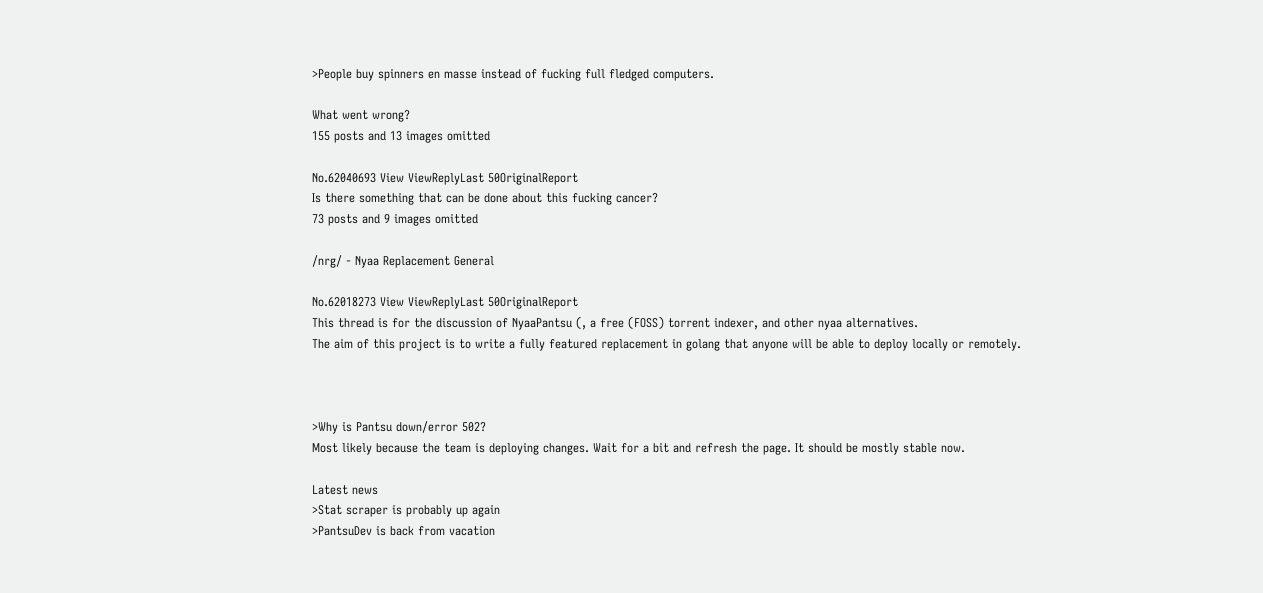>People buy spinners en masse instead of fucking full fledged computers.

What went wrong?
155 posts and 13 images omitted

No.62040693 View ViewReplyLast 50OriginalReport
Is there something that can be done about this fucking cancer?
73 posts and 9 images omitted

/nrg/ - Nyaa Replacement General

No.62018273 View ViewReplyLast 50OriginalReport
This thread is for the discussion of NyaaPantsu (, a free (FOSS) torrent indexer, and other nyaa alternatives.
The aim of this project is to write a fully featured replacement in golang that anyone will be able to deploy locally or remotely.



>Why is Pantsu down/error 502?
Most likely because the team is deploying changes. Wait for a bit and refresh the page. It should be mostly stable now.

Latest news
>Stat scraper is probably up again
>PantsuDev is back from vacation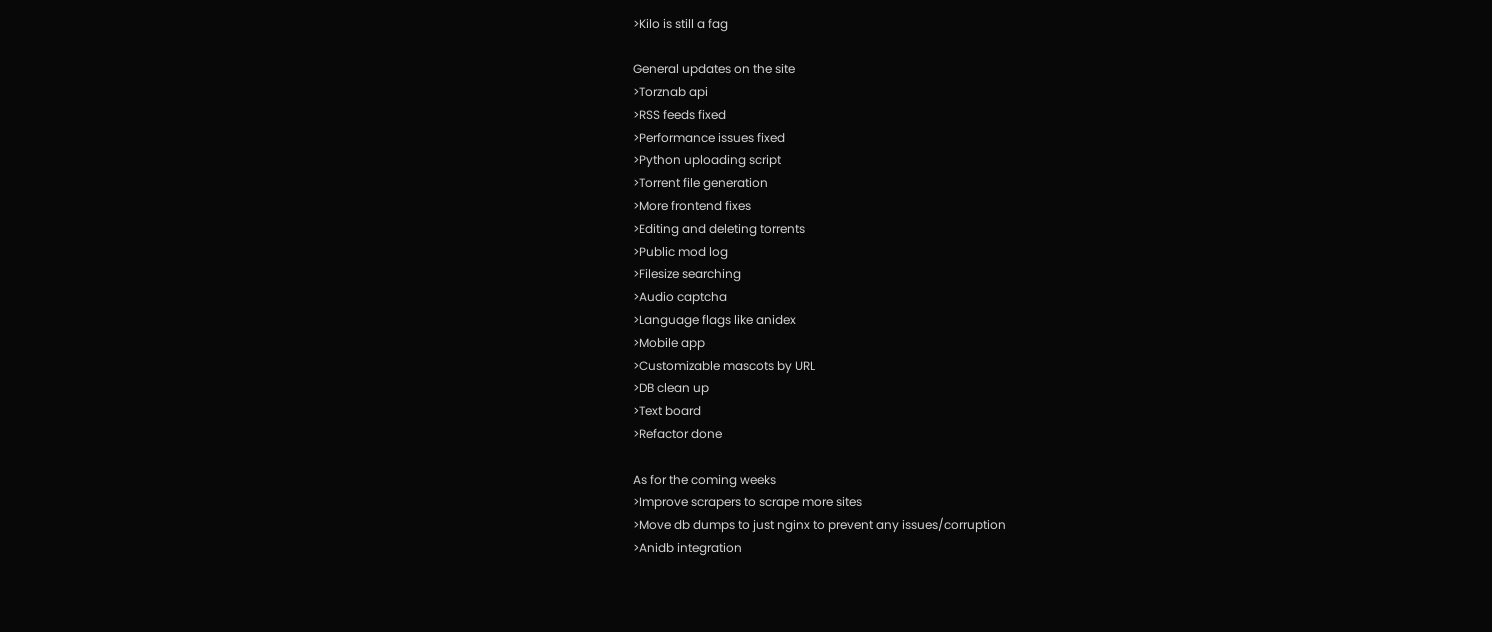>Kilo is still a fag

General updates on the site
>Torznab api
>RSS feeds fixed
>Performance issues fixed
>Python uploading script
>Torrent file generation
>More frontend fixes
>Editing and deleting torrents
>Public mod log
>Filesize searching
>Audio captcha
>Language flags like anidex
>Mobile app
>Customizable mascots by URL
>DB clean up
>Text board
>Refactor done

As for the coming weeks
>Improve scrapers to scrape more sites
>Move db dumps to just nginx to prevent any issues/corruption
>Anidb integration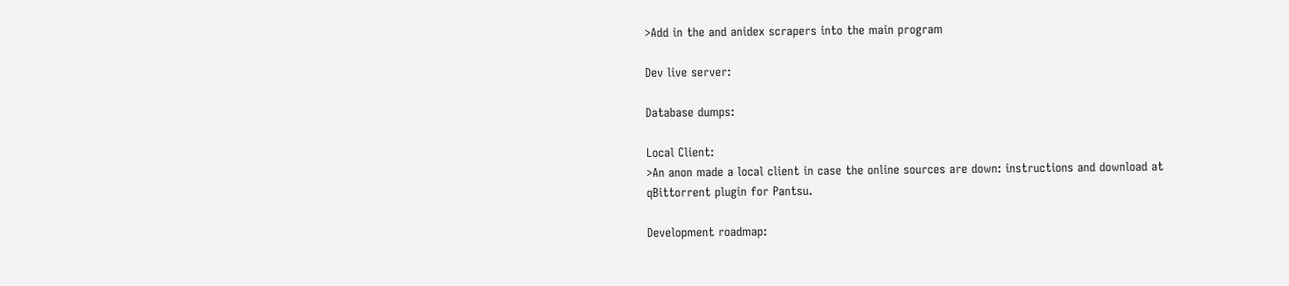>Add in the and anidex scrapers into the main program

Dev live server:

Database dumps:

Local Client:
>An anon made a local client in case the online sources are down: instructions and download at
qBittorrent plugin for Pantsu.

Development roadmap: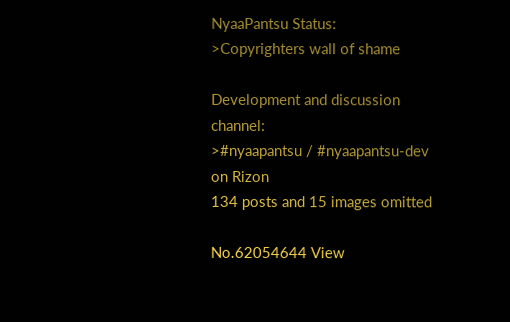NyaaPantsu Status:
>Copyrighters wall of shame

Development and discussion channel:
>#nyaapantsu / #nyaapantsu-dev on Rizon
134 posts and 15 images omitted

No.62054644 View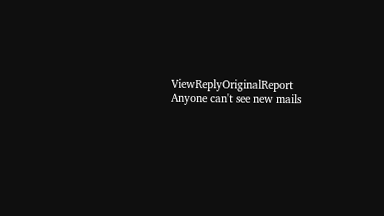ViewReplyOriginalReport
Anyone can't see new mails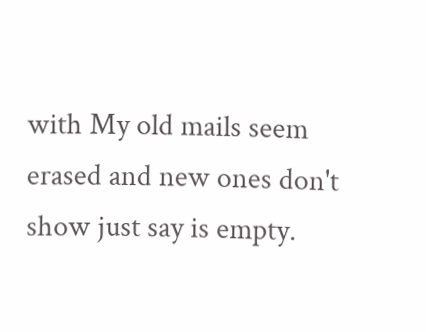with My old mails seem erased and new ones don't show just say is empty.